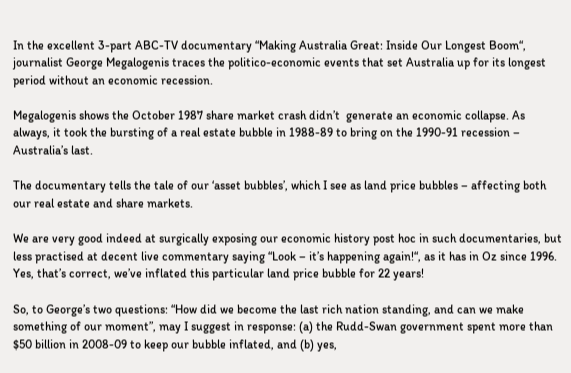In the excellent 3-part ABC-TV documentary “Making Australia Great: Inside Our Longest Boom“, journalist George Megalogenis traces the politico-economic events that set Australia up for its longest period without an economic recession.

Megalogenis shows the October 1987 share market crash didn’t  generate an economic collapse. As always, it took the bursting of a real estate bubble in 1988-89 to bring on the 1990-91 recession – Australia’s last.

The documentary tells the tale of our ‘asset bubbles’, which I see as land price bubbles – affecting both our real estate and share markets.

We are very good indeed at surgically exposing our economic history post hoc in such documentaries, but less practised at decent live commentary saying “Look – it’s happening again!“, as it has in Oz since 1996. Yes, that’s correct, we’ve inflated this particular land price bubble for 22 years!

So, to George’s two questions: “How did we become the last rich nation standing, and can we make something of our moment”, may I suggest in response: (a) the Rudd-Swan government spent more than $50 billion in 2008-09 to keep our bubble inflated, and (b) yes,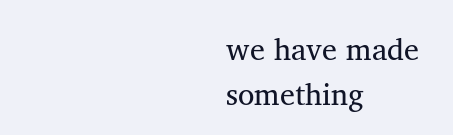we have made something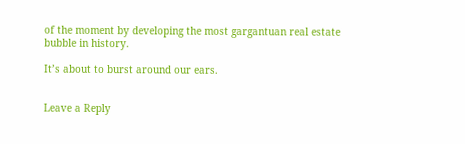of the moment by developing the most gargantuan real estate bubble in history.

It’s about to burst around our ears.


Leave a Reply